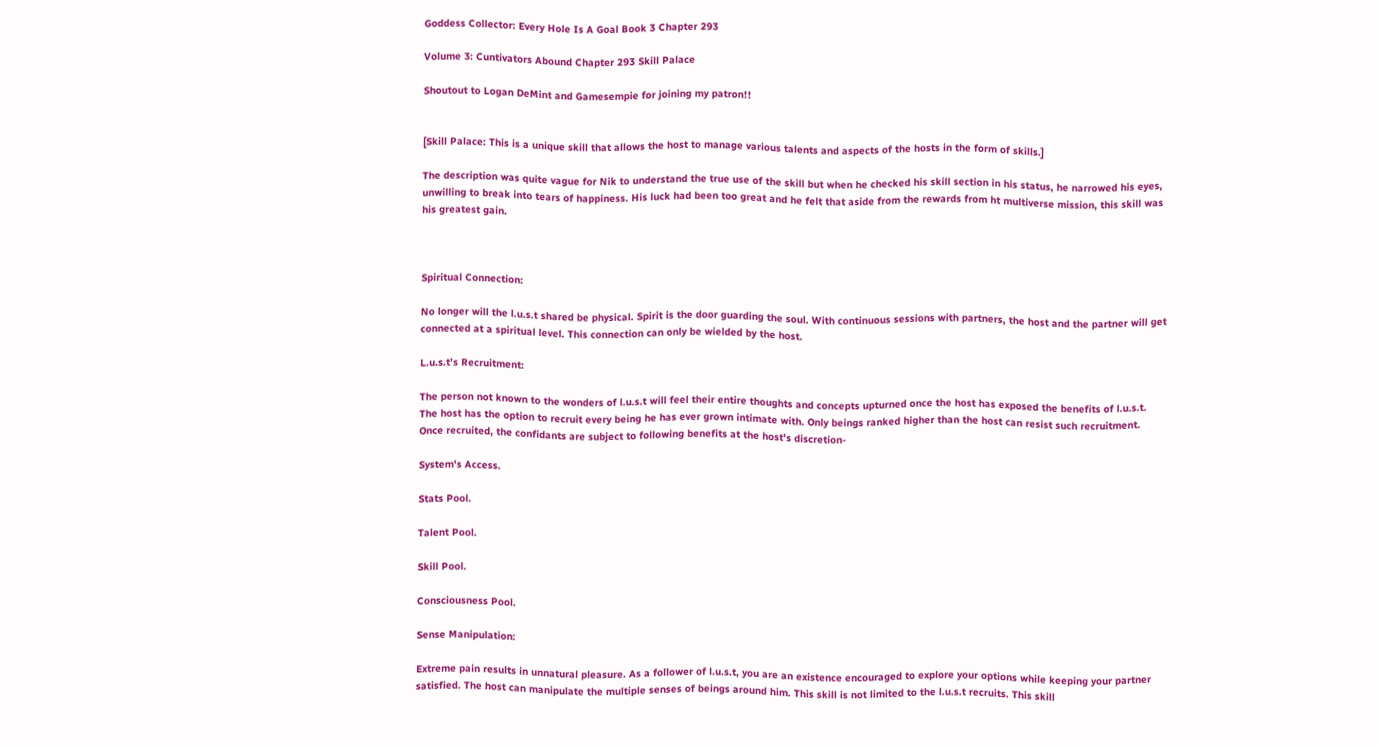Goddess Collector: Every Hole Is A Goal Book 3 Chapter 293

Volume 3: Cuntivators Abound Chapter 293 Skill Palace

Shoutout to Logan DeMint and Gamesempie for joining my patron!!


[Skill Palace: This is a unique skill that allows the host to manage various talents and aspects of the hosts in the form of skills.]

The description was quite vague for Nik to understand the true use of the skill but when he checked his skill section in his status, he narrowed his eyes, unwilling to break into tears of happiness. His luck had been too great and he felt that aside from the rewards from ht multiverse mission, this skill was his greatest gain.



Spiritual Connection:

No longer will the l.u.s.t shared be physical. Spirit is the door guarding the soul. With continuous sessions with partners, the host and the partner will get connected at a spiritual level. This connection can only be wielded by the host.

L.u.s.t's Recruitment:

The person not known to the wonders of l.u.s.t will feel their entire thoughts and concepts upturned once the host has exposed the benefits of l.u.s.t. The host has the option to recruit every being he has ever grown intimate with. Only beings ranked higher than the host can resist such recruitment. Once recruited, the confidants are subject to following benefits at the host's discretion-

System's Access.

Stats Pool.

Talent Pool.

Skill Pool.

Consciousness Pool.

Sense Manipulation:

Extreme pain results in unnatural pleasure. As a follower of l.u.s.t, you are an existence encouraged to explore your options while keeping your partner satisfied. The host can manipulate the multiple senses of beings around him. This skill is not limited to the l.u.s.t recruits. This skill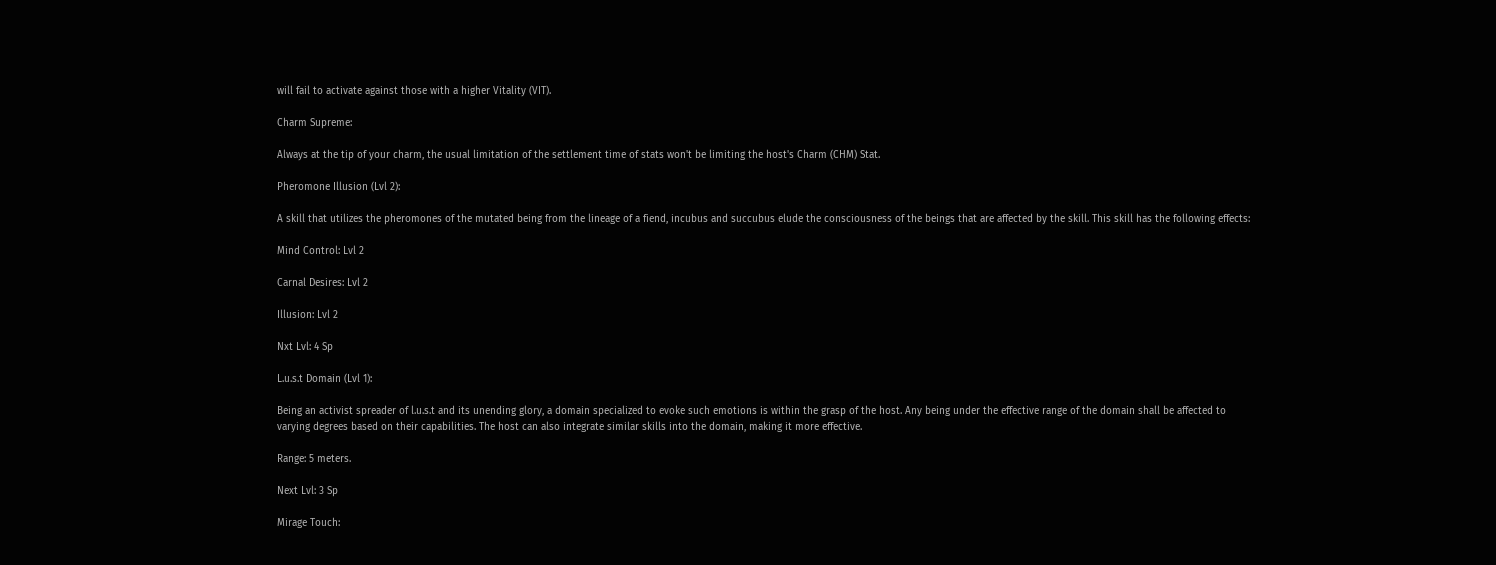will fail to activate against those with a higher Vitality (VIT).

Charm Supreme:

Always at the tip of your charm, the usual limitation of the settlement time of stats won't be limiting the host's Charm (CHM) Stat.

Pheromone Illusion (Lvl 2):

A skill that utilizes the pheromones of the mutated being from the lineage of a fiend, incubus and succubus elude the consciousness of the beings that are affected by the skill. This skill has the following effects:

Mind Control: Lvl 2

Carnal Desires: Lvl 2

Illusion: Lvl 2

Nxt Lvl: 4 Sp

L.u.s.t Domain (Lvl 1):

Being an activist spreader of l.u.s.t and its unending glory, a domain specialized to evoke such emotions is within the grasp of the host. Any being under the effective range of the domain shall be affected to varying degrees based on their capabilities. The host can also integrate similar skills into the domain, making it more effective.

Range: 5 meters.

Next Lvl: 3 Sp

Mirage Touch: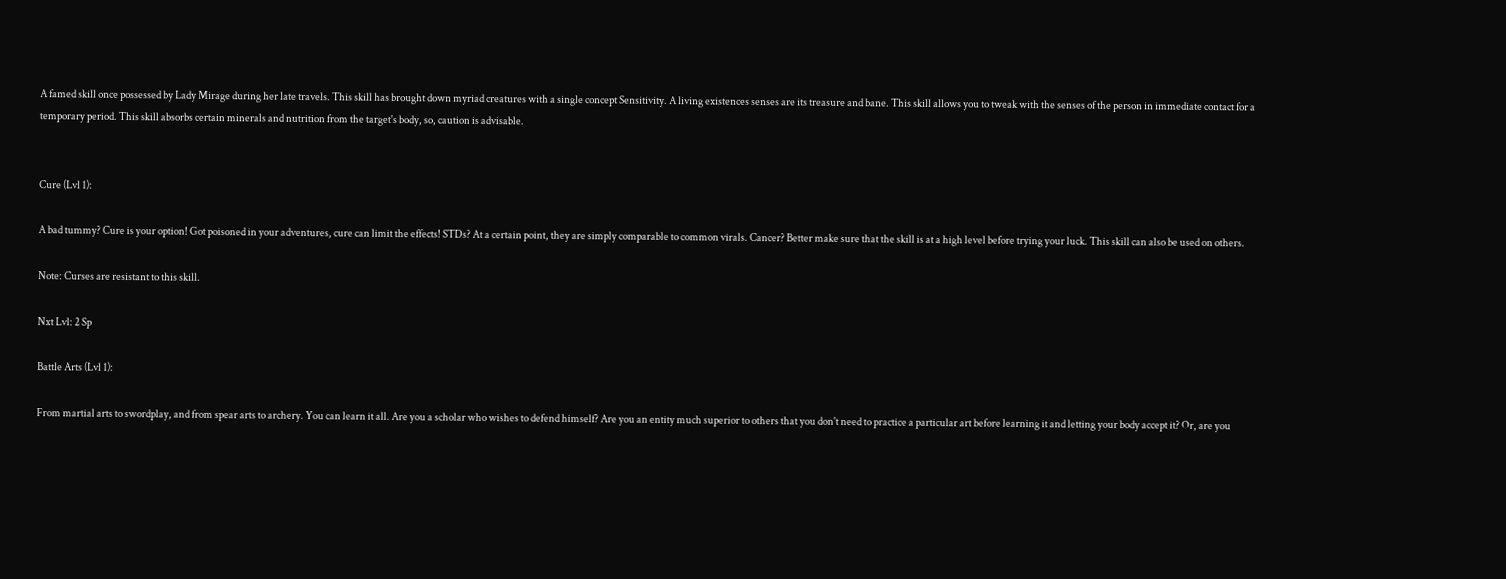A famed skill once possessed by Lady Mirage during her late travels. This skill has brought down myriad creatures with a single concept Sensitivity. A living existences senses are its treasure and bane. This skill allows you to tweak with the senses of the person in immediate contact for a temporary period. This skill absorbs certain minerals and nutrition from the target's body, so, caution is advisable.


Cure (Lvl 1):

A bad tummy? Cure is your option! Got poisoned in your adventures, cure can limit the effects! STDs? At a certain point, they are simply comparable to common virals. Cancer? Better make sure that the skill is at a high level before trying your luck. This skill can also be used on others.

Note: Curses are resistant to this skill.

Nxt Lvl: 2 Sp

Battle Arts (Lvl 1):

From martial arts to swordplay, and from spear arts to archery. You can learn it all. Are you a scholar who wishes to defend himself? Are you an entity much superior to others that you don't need to practice a particular art before learning it and letting your body accept it? Or, are you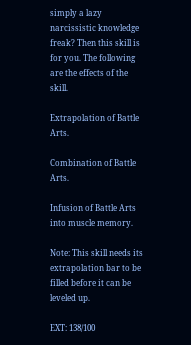simply a lazy narcissistic knowledge freak? Then this skill is for you. The following are the effects of the skill.

Extrapolation of Battle Arts.

Combination of Battle Arts.

Infusion of Battle Arts into muscle memory.

Note: This skill needs its extrapolation bar to be filled before it can be leveled up.

EXT: 138/100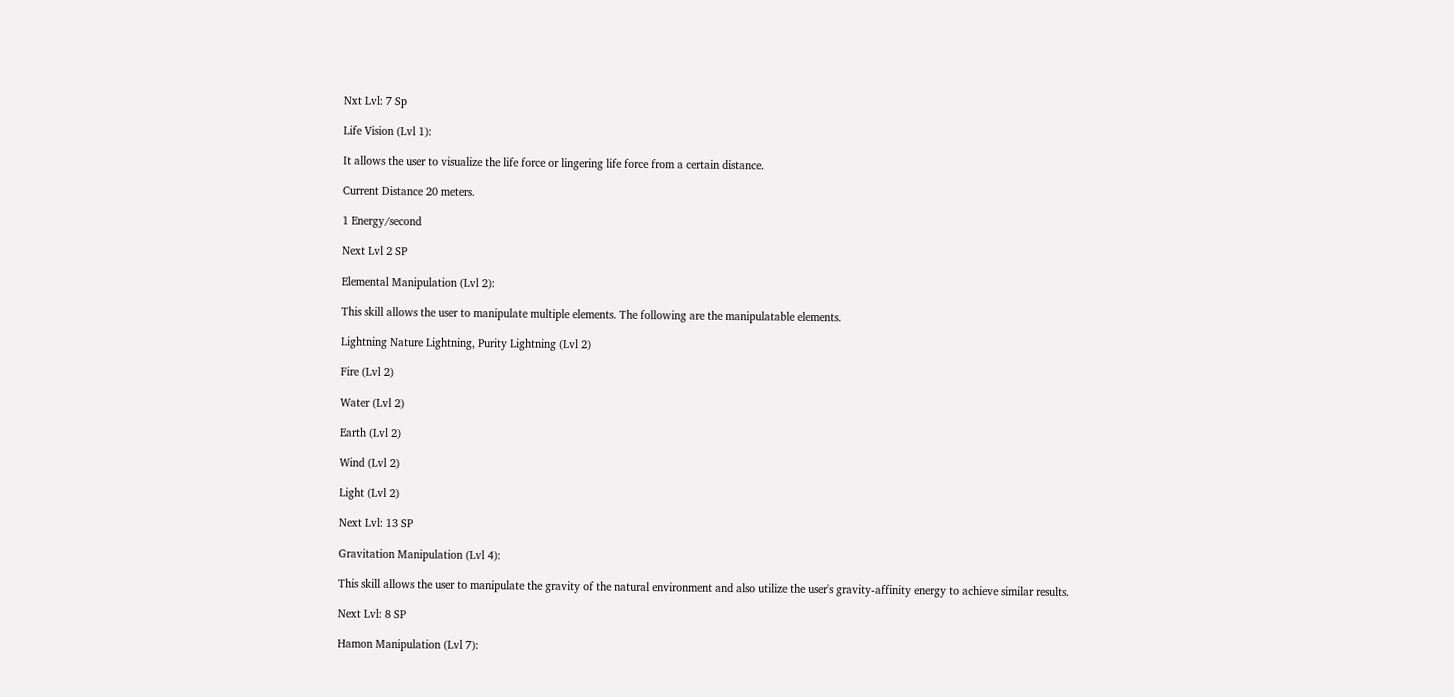Nxt Lvl: 7 Sp

Life Vision (Lvl 1):

It allows the user to visualize the life force or lingering life force from a certain distance.

Current Distance 20 meters.

1 Energy/second

Next Lvl 2 SP

Elemental Manipulation (Lvl 2):

This skill allows the user to manipulate multiple elements. The following are the manipulatable elements.

Lightning Nature Lightning, Purity Lightning (Lvl 2)

Fire (Lvl 2)

Water (Lvl 2)

Earth (Lvl 2)

Wind (Lvl 2)

Light (Lvl 2)

Next Lvl: 13 SP

Gravitation Manipulation (Lvl 4):

This skill allows the user to manipulate the gravity of the natural environment and also utilize the user's gravity-affinity energy to achieve similar results.

Next Lvl: 8 SP

Hamon Manipulation (Lvl 7):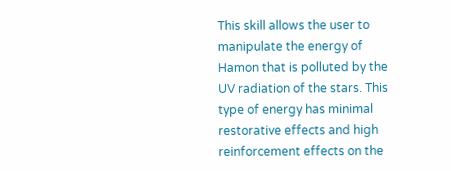This skill allows the user to manipulate the energy of Hamon that is polluted by the UV radiation of the stars. This type of energy has minimal restorative effects and high reinforcement effects on the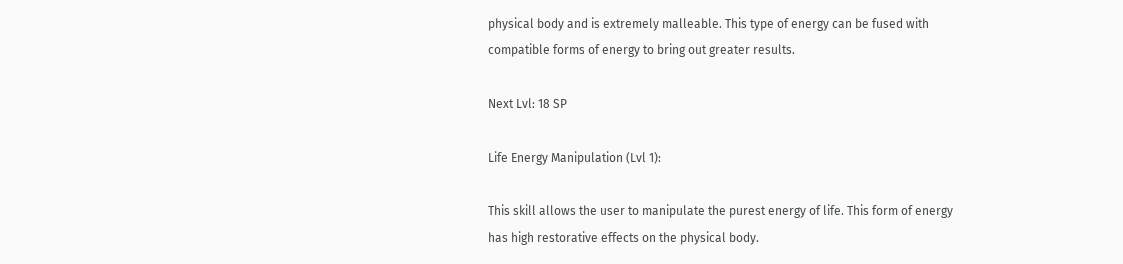physical body and is extremely malleable. This type of energy can be fused with compatible forms of energy to bring out greater results.

Next Lvl: 18 SP

Life Energy Manipulation (Lvl 1):

This skill allows the user to manipulate the purest energy of life. This form of energy has high restorative effects on the physical body.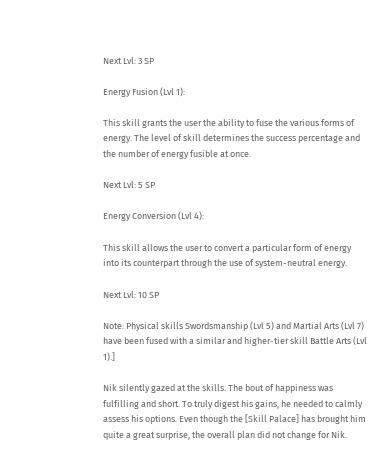Next Lvl: 3 SP

Energy Fusion (Lvl 1):

This skill grants the user the ability to fuse the various forms of energy. The level of skill determines the success percentage and the number of energy fusible at once.

Next Lvl: 5 SP

Energy Conversion (Lvl 4):

This skill allows the user to convert a particular form of energy into its counterpart through the use of system-neutral energy.

Next Lvl: 10 SP

Note: Physical skills Swordsmanship (Lvl 5) and Martial Arts (Lvl 7) have been fused with a similar and higher-tier skill Battle Arts (Lvl 1).]

Nik silently gazed at the skills. The bout of happiness was fulfilling and short. To truly digest his gains, he needed to calmly assess his options. Even though the [Skill Palace] has brought him quite a great surprise, the overall plan did not change for Nik.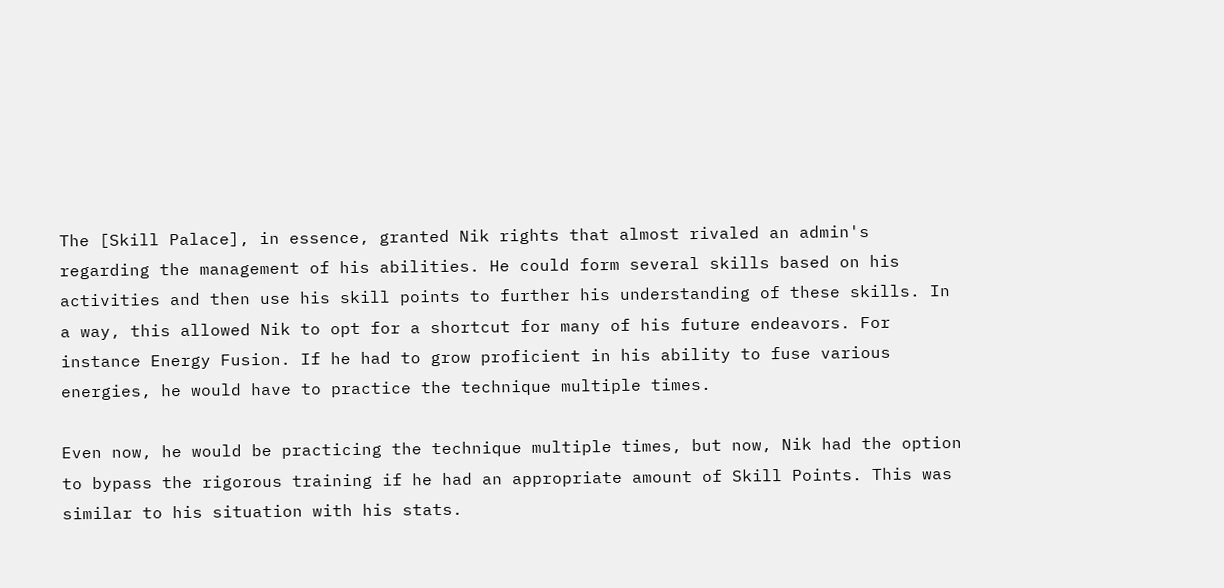The [Skill Palace], in essence, granted Nik rights that almost rivaled an admin's regarding the management of his abilities. He could form several skills based on his activities and then use his skill points to further his understanding of these skills. In a way, this allowed Nik to opt for a shortcut for many of his future endeavors. For instance Energy Fusion. If he had to grow proficient in his ability to fuse various energies, he would have to practice the technique multiple times.

Even now, he would be practicing the technique multiple times, but now, Nik had the option to bypass the rigorous training if he had an appropriate amount of Skill Points. This was similar to his situation with his stats.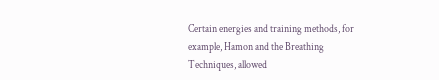Certain energies and training methods, for example, Hamon and the Breathing Techniques, allowed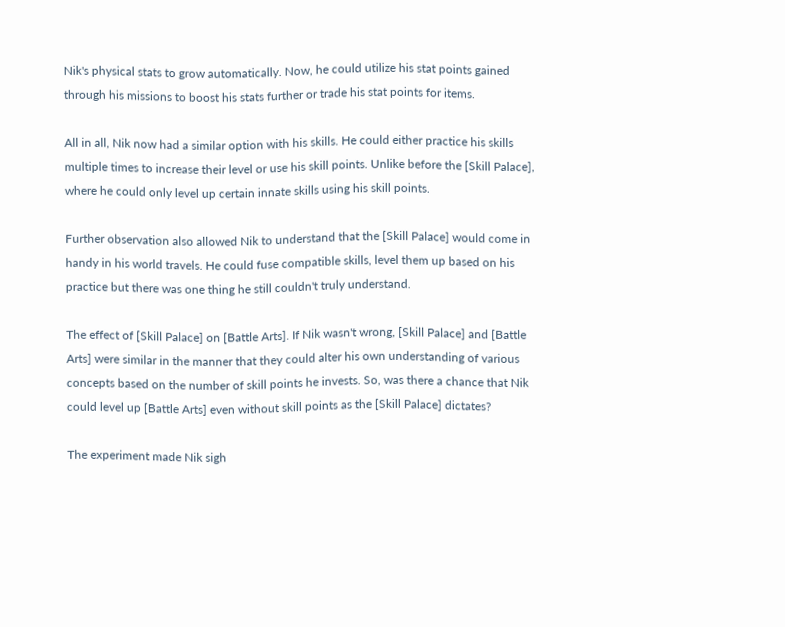Nik's physical stats to grow automatically. Now, he could utilize his stat points gained through his missions to boost his stats further or trade his stat points for items.

All in all, Nik now had a similar option with his skills. He could either practice his skills multiple times to increase their level or use his skill points. Unlike before the [Skill Palace], where he could only level up certain innate skills using his skill points.

Further observation also allowed Nik to understand that the [Skill Palace] would come in handy in his world travels. He could fuse compatible skills, level them up based on his practice but there was one thing he still couldn't truly understand.

The effect of [Skill Palace] on [Battle Arts]. If Nik wasn't wrong, [Skill Palace] and [Battle Arts] were similar in the manner that they could alter his own understanding of various concepts based on the number of skill points he invests. So, was there a chance that Nik could level up [Battle Arts] even without skill points as the [Skill Palace] dictates?

The experiment made Nik sigh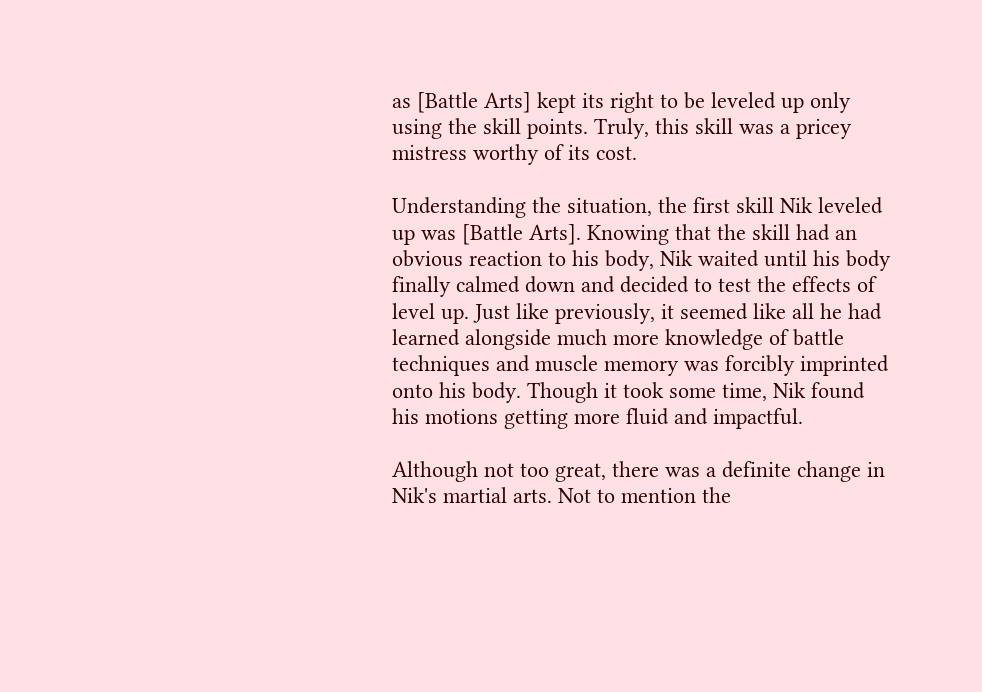as [Battle Arts] kept its right to be leveled up only using the skill points. Truly, this skill was a pricey mistress worthy of its cost.

Understanding the situation, the first skill Nik leveled up was [Battle Arts]. Knowing that the skill had an obvious reaction to his body, Nik waited until his body finally calmed down and decided to test the effects of level up. Just like previously, it seemed like all he had learned alongside much more knowledge of battle techniques and muscle memory was forcibly imprinted onto his body. Though it took some time, Nik found his motions getting more fluid and impactful.

Although not too great, there was a definite change in Nik's martial arts. Not to mention the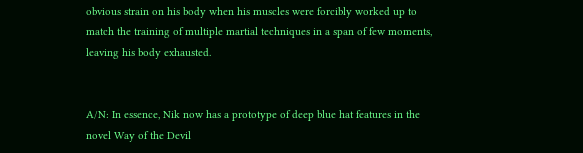obvious strain on his body when his muscles were forcibly worked up to match the training of multiple martial techniques in a span of few moments, leaving his body exhausted.


A/N: In essence, Nik now has a prototype of deep blue hat features in the novel Way of the Devil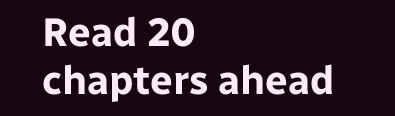Read 20 chapters ahead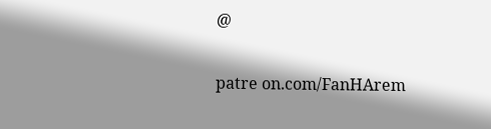@

patre on.com/FanHArem